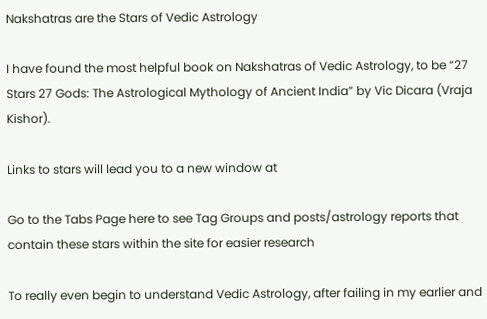Nakshatras are the Stars of Vedic Astrology

I have found the most helpful book on Nakshatras of Vedic Astrology, to be “27 Stars 27 Gods: The Astrological Mythology of Ancient India” by Vic Dicara (Vraja Kishor).

Links to stars will lead you to a new window at

Go to the Tabs Page here to see Tag Groups and posts/astrology reports that contain these stars within the site for easier research

To really even begin to understand Vedic Astrology, after failing in my earlier and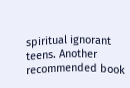spiritual ignorant teens. Another recommended book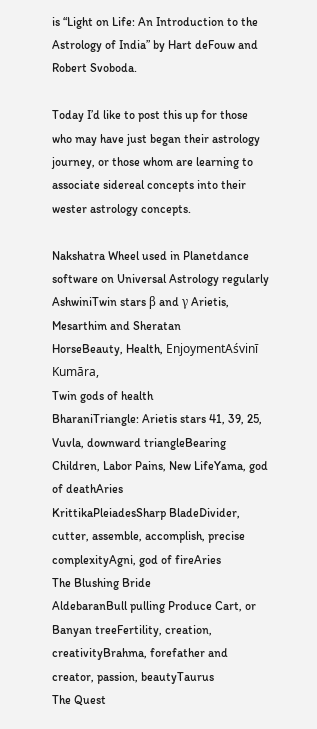is “Light on Life: An Introduction to the Astrology of India” by Hart deFouw and Robert Svoboda.

Today I’d like to post this up for those who may have just began their astrology journey, or those whom are learning to associate sidereal concepts into their wester astrology concepts.

Nakshatra Wheel used in Planetdance software on Universal Astrology regularly
AshwiniTwin stars β and γ Arietis,
Mesarthim and Sheratan
HorseBeauty, Health, EnjoymentAśvinī Kumāra,
Twin gods of health
BharaniTriangle: Arietis stars 41, 39, 25,
Vuvla, downward triangleBearing Children, Labor Pains, New LifeYama, god of deathAries
KrittikaPleiadesSharp BladeDivider, cutter, assemble, accomplish, precise complexityAgni, god of fireAries
The Blushing Bride
AldebaranBull pulling Produce Cart, or Banyan treeFertility, creation, creativityBrahma, forefather and creator, passion, beautyTaurus
The Quest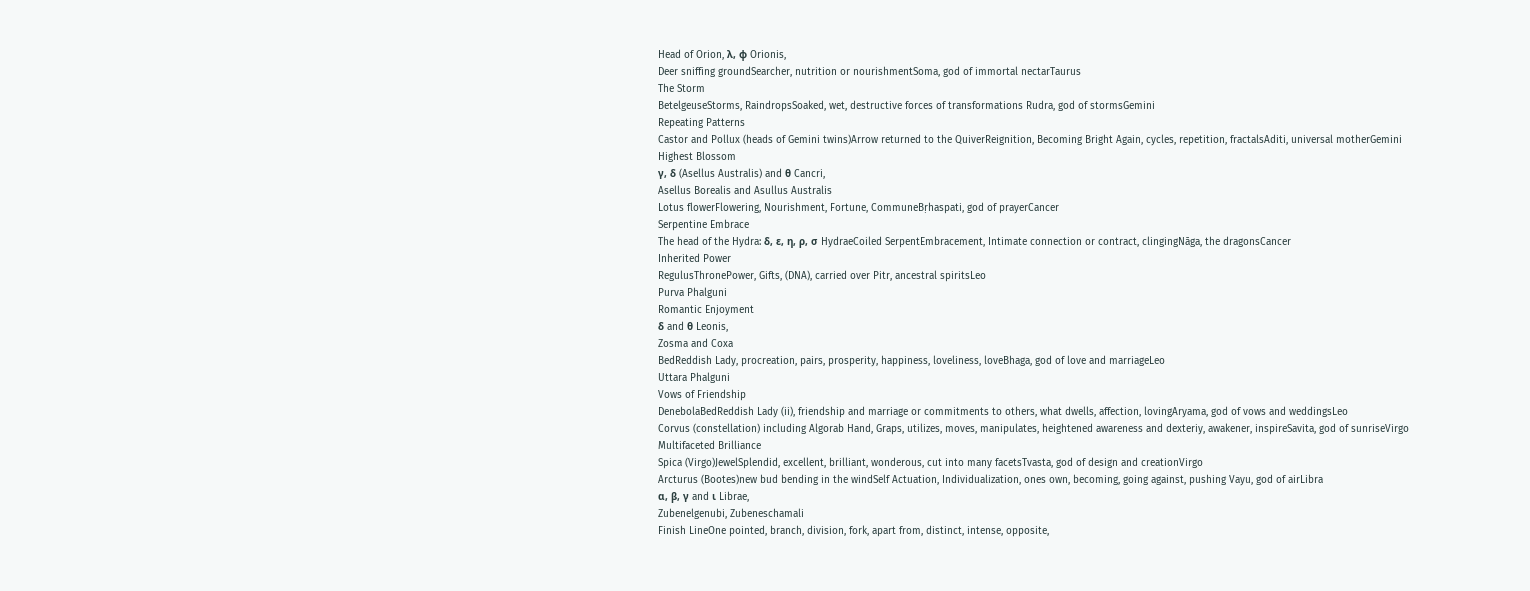Head of Orion, λ, φ Orionis,
Deer sniffing groundSearcher, nutrition or nourishmentSoma, god of immortal nectarTaurus
The Storm
BetelgeuseStorms, RaindropsSoaked, wet, destructive forces of transformations Rudra, god of stormsGemini
Repeating Patterns
Castor and Pollux (heads of Gemini twins)Arrow returned to the QuiverReignition, Becoming Bright Again, cycles, repetition, fractalsAditi, universal motherGemini
Highest Blossom
γ, δ (Asellus Australis) and θ Cancri,
Asellus Borealis and Asullus Australis
Lotus flowerFlowering, Nourishment, Fortune, CommuneBṛhaspati, god of prayerCancer
Serpentine Embrace
The head of the Hydra: δ, ε, η, ρ, σ HydraeCoiled SerpentEmbracement, Intimate connection or contract, clingingNāga, the dragonsCancer
Inherited Power
RegulusThronePower, Gifts, (DNA), carried over Pitr, ancestral spiritsLeo
Purva Phalguni
Romantic Enjoyment
δ and θ Leonis,
Zosma and Coxa
BedReddish Lady, procreation, pairs, prosperity, happiness, loveliness, loveBhaga, god of love and marriageLeo
Uttara Phalguni
Vows of Friendship
DenebolaBedReddish Lady (ii), friendship and marriage or commitments to others, what dwells, affection, lovingAryama, god of vows and weddingsLeo
Corvus (constellation) including Algorab Hand, Graps, utilizes, moves, manipulates, heightened awareness and dexteriy, awakener, inspireSavita, god of sunriseVirgo
Multifaceted Brilliance
Spica (Virgo)JewelSplendid, excellent, brilliant, wonderous, cut into many facetsTvasta, god of design and creationVirgo
Arcturus (Bootes)new bud bending in the windSelf Actuation, Individualization, ones own, becoming, going against, pushing Vayu, god of airLibra
α, β, γ and ι Librae,
Zubenelgenubi, Zubeneschamali
Finish LineOne pointed, branch, division, fork, apart from, distinct, intense, opposite,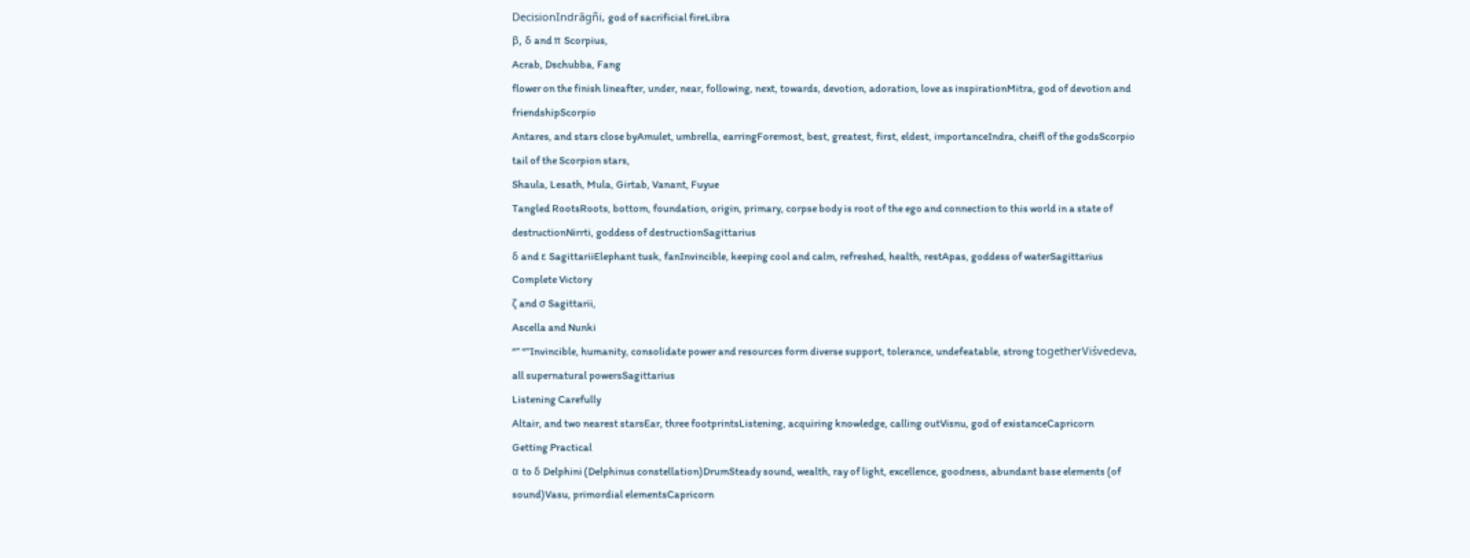DecisionIndrāgñi, god of sacrificial fireLibra
β, δ and π Scorpius,
Acrab, Dschubba, Fang
flower on the finish lineafter, under, near, following, next, towards, devotion, adoration, love as inspirationMitra, god of devotion and friendshipScorpio
Antares, and stars close byAmulet, umbrella, earringForemost, best, greatest, first, eldest, importanceIndra, cheifl of the godsScorpio
tail of the Scorpion stars,
Shaula, Lesath, Mula, Girtab, Vanant, Fuyue
Tangled RootsRoots, bottom, foundation, origin, primary, corpse body is root of the ego and connection to this world in a state of destructionNirrti, goddess of destructionSagittarius
δ and ε SagittariiElephant tusk, fanInvincible, keeping cool and calm, refreshed, health, restApas, goddess of waterSagittarius
Complete Victory
ζ and σ Sagittarii,
Ascella and Nunki
“” “”Invincible, humanity, consolidate power and resources form diverse support, tolerance, undefeatable, strong togetherViśvedeva, all supernatural powersSagittarius
Listening Carefully
Altair, and two nearest starsEar, three footprintsListening, acquiring knowledge, calling outVisnu, god of existanceCapricorn
Getting Practical
α to δ Delphini (Delphinus constellation)DrumSteady sound, wealth, ray of light, excellence, goodness, abundant base elements (of sound)Vasu, primordial elementsCapricorn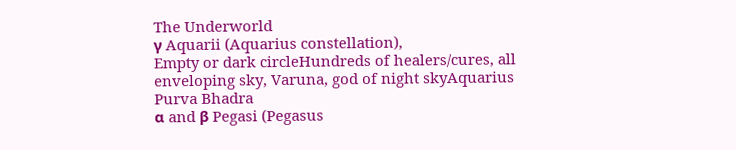The Underworld
γ Aquarii (Aquarius constellation),
Empty or dark circleHundreds of healers/cures, all enveloping sky, Varuna, god of night skyAquarius
Purva Bhadra
α and β Pegasi (Pegasus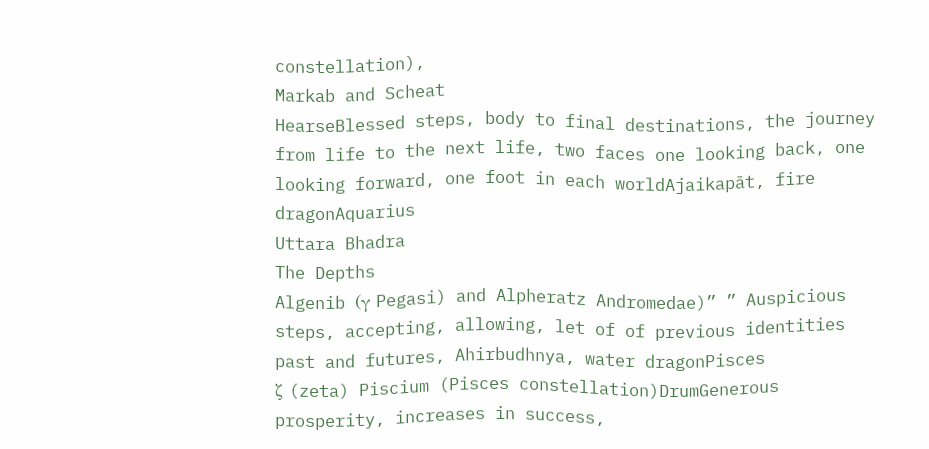constellation),
Markab and Scheat
HearseBlessed steps, body to final destinations, the journey from life to the next life, two faces one looking back, one looking forward, one foot in each worldAjaikapāt, fire dragonAquarius
Uttara Bhadra
The Depths
Algenib (γ Pegasi) and Alpheratz Andromedae)” ” Auspicious steps, accepting, allowing, let of of previous identities past and futures, Ahirbudhnya, water dragonPisces
ζ (zeta) Piscium (Pisces constellation)DrumGenerous prosperity, increases in success,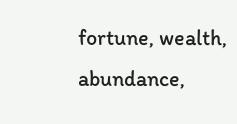fortune, wealth, abundance,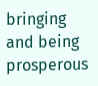bringing and being prosperous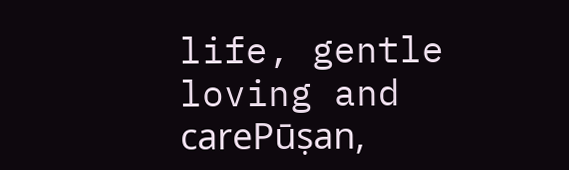life, gentle loving and carePūṣan,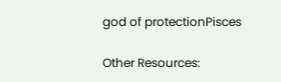god of protectionPisces

Other Resources: